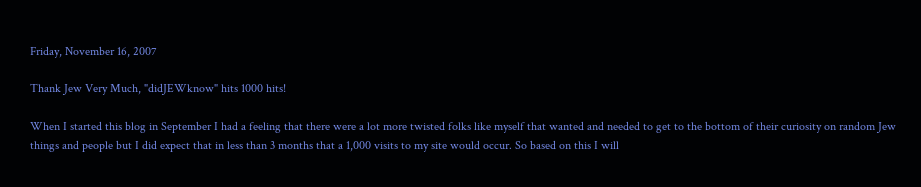Friday, November 16, 2007

Thank Jew Very Much, "didJEWknow" hits 1000 hits!

When I started this blog in September I had a feeling that there were a lot more twisted folks like myself that wanted and needed to get to the bottom of their curiosity on random Jew things and people but I did expect that in less than 3 months that a 1,000 visits to my site would occur. So based on this I will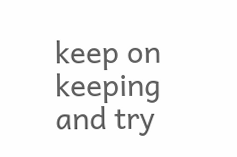keep on keeping and try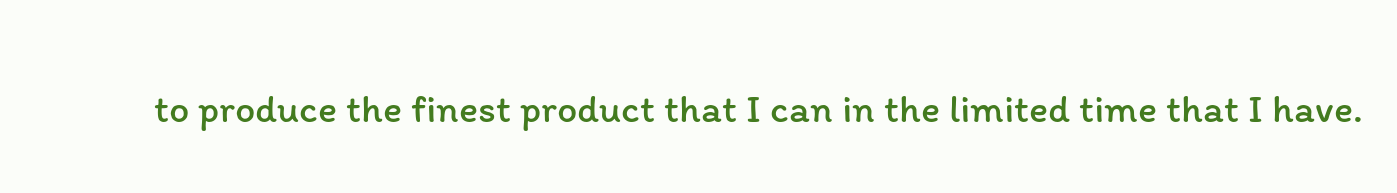to produce the finest product that I can in the limited time that I have.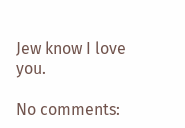Jew know I love you.

No comments: